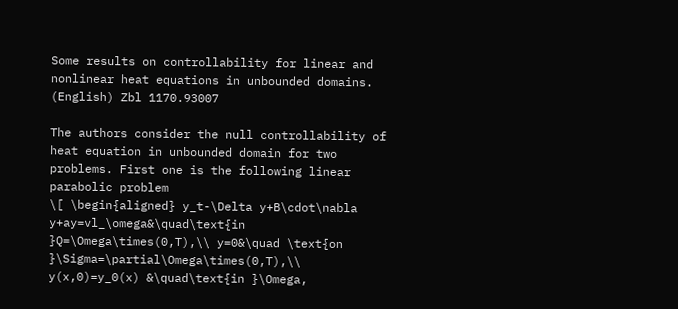Some results on controllability for linear and nonlinear heat equations in unbounded domains. (English) Zbl 1170.93007

The authors consider the null controllability of heat equation in unbounded domain for two problems. First one is the following linear parabolic problem
\[ \begin{aligned} y_t-\Delta y+B\cdot\nabla y+ay=vl_\omega&\quad\text{in }Q=\Omega\times(0,T),\\ y=0&\quad \text{on }\Sigma=\partial\Omega\times(0,T),\\ y(x,0)=y_0(x) &\quad\text{in }\Omega,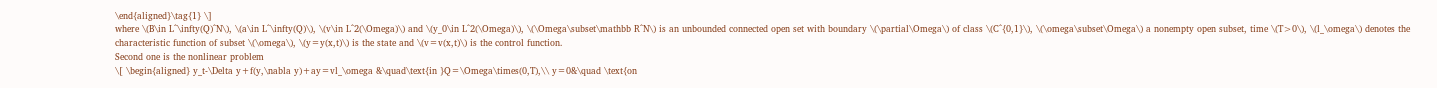\end{aligned}\tag{1} \]
where \(B\in L^\infty(Q)^N\), \(a\in L^\infty(Q)\), \(v\in L^2(\Omega)\) and \(y_0\in L^2(\Omega)\), \(\Omega\subset\mathbb R^N\) is an unbounded connected open set with boundary \(\partial\Omega\) of class \(C^{0,1}\), \(\omega\subset\Omega\) a nonempty open subset, time \(T>0\), \(l_\omega\) denotes the characteristic function of subset \(\omega\), \(y=y(x,t)\) is the state and \(v=v(x,t)\) is the control function.
Second one is the nonlinear problem
\[ \begin{aligned} y_t-\Delta y+f(y,\nabla y)+ay=vl_\omega &\quad\text{in }Q=\Omega\times(0,T),\\ y=0&\quad \text{on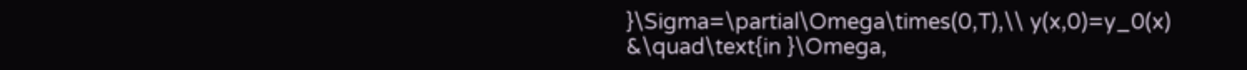}\Sigma=\partial\Omega\times(0,T),\\ y(x,0)=y_0(x) &\quad\text{in }\Omega,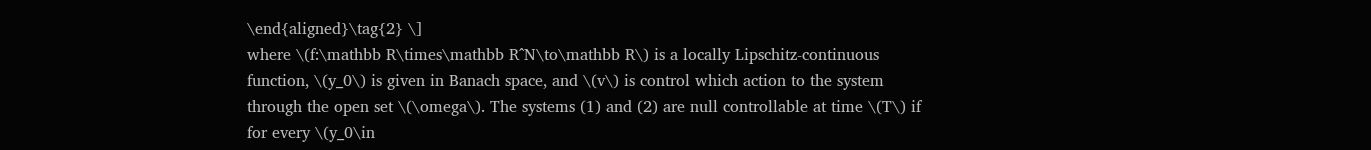\end{aligned}\tag{2} \]
where \(f:\mathbb R\times\mathbb R^N\to\mathbb R\) is a locally Lipschitz-continuous function, \(y_0\) is given in Banach space, and \(v\) is control which action to the system through the open set \(\omega\). The systems (1) and (2) are null controllable at time \(T\) if for every \(y_0\in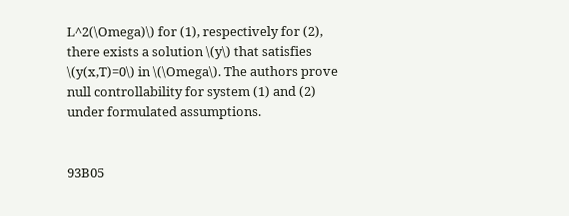L^2(\Omega)\) for (1), respectively for (2), there exists a solution \(y\) that satisfies \(y(x,T)=0\) in \(\Omega\). The authors prove null controllability for system (1) and (2) under formulated assumptions.


93B05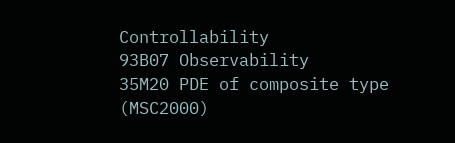Controllability
93B07 Observability
35M20 PDE of composite type (MSC2000)